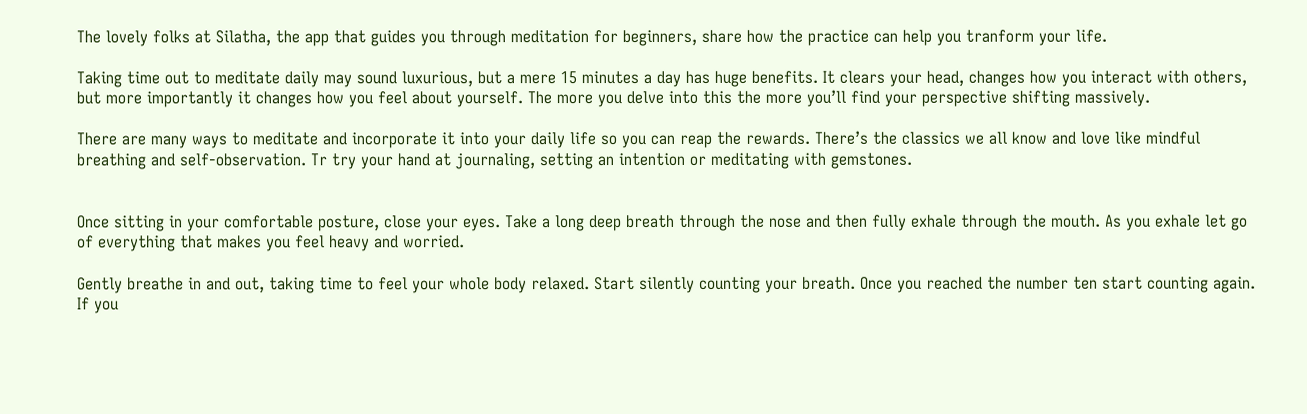The lovely folks at Silatha, the app that guides you through meditation for beginners, share how the practice can help you tranform your life.

Taking time out to meditate daily may sound luxurious, but a mere 15 minutes a day has huge benefits. It clears your head, changes how you interact with others, but more importantly it changes how you feel about yourself. The more you delve into this the more you’ll find your perspective shifting massively.

There are many ways to meditate and incorporate it into your daily life so you can reap the rewards. There’s the classics we all know and love like mindful breathing and self-observation. Tr try your hand at journaling, setting an intention or meditating with gemstones.


Once sitting in your comfortable posture, close your eyes. Take a long deep breath through the nose and then fully exhale through the mouth. As you exhale let go of everything that makes you feel heavy and worried.

Gently breathe in and out, taking time to feel your whole body relaxed. Start silently counting your breath. Once you reached the number ten start counting again. If you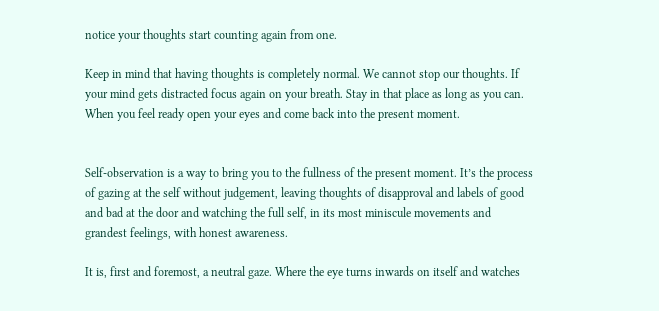notice your thoughts start counting again from one.

Keep in mind that having thoughts is completely normal. We cannot stop our thoughts. If your mind gets distracted focus again on your breath. Stay in that place as long as you can. When you feel ready open your eyes and come back into the present moment.


Self-observation is a way to bring you to the fullness of the present moment. It’s the process of gazing at the self without judgement, leaving thoughts of disapproval and labels of good and bad at the door and watching the full self, in its most miniscule movements and grandest feelings, with honest awareness.

It is, first and foremost, a neutral gaze. Where the eye turns inwards on itself and watches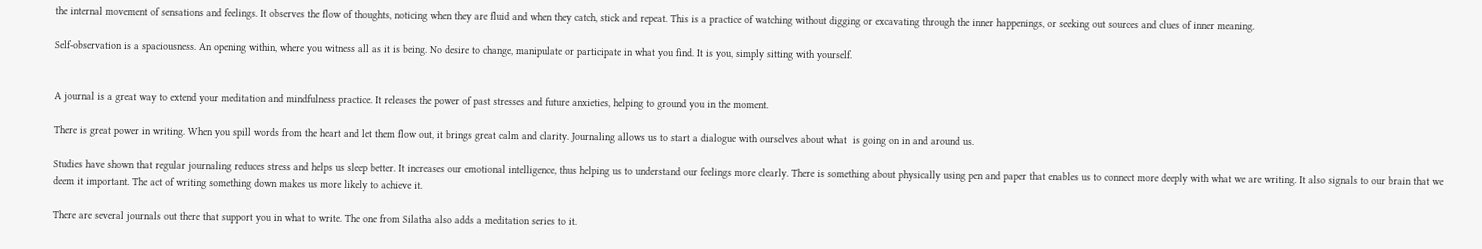the internal movement of sensations and feelings. It observes the flow of thoughts, noticing when they are fluid and when they catch, stick and repeat. This is a practice of watching without digging or excavating through the inner happenings, or seeking out sources and clues of inner meaning.

Self-observation is a spaciousness. An opening within, where you witness all as it is being. No desire to change, manipulate or participate in what you find. It is you, simply sitting with yourself.


A journal is a great way to extend your meditation and mindfulness practice. It releases the power of past stresses and future anxieties, helping to ground you in the moment.

There is great power in writing. When you spill words from the heart and let them flow out, it brings great calm and clarity. Journaling allows us to start a dialogue with ourselves about what  is going on in and around us.

Studies have shown that regular journaling reduces stress and helps us sleep better. It increases our emotional intelligence, thus helping us to understand our feelings more clearly. There is something about physically using pen and paper that enables us to connect more deeply with what we are writing. It also signals to our brain that we deem it important. The act of writing something down makes us more likely to achieve it.

There are several journals out there that support you in what to write. The one from Silatha also adds a meditation series to it.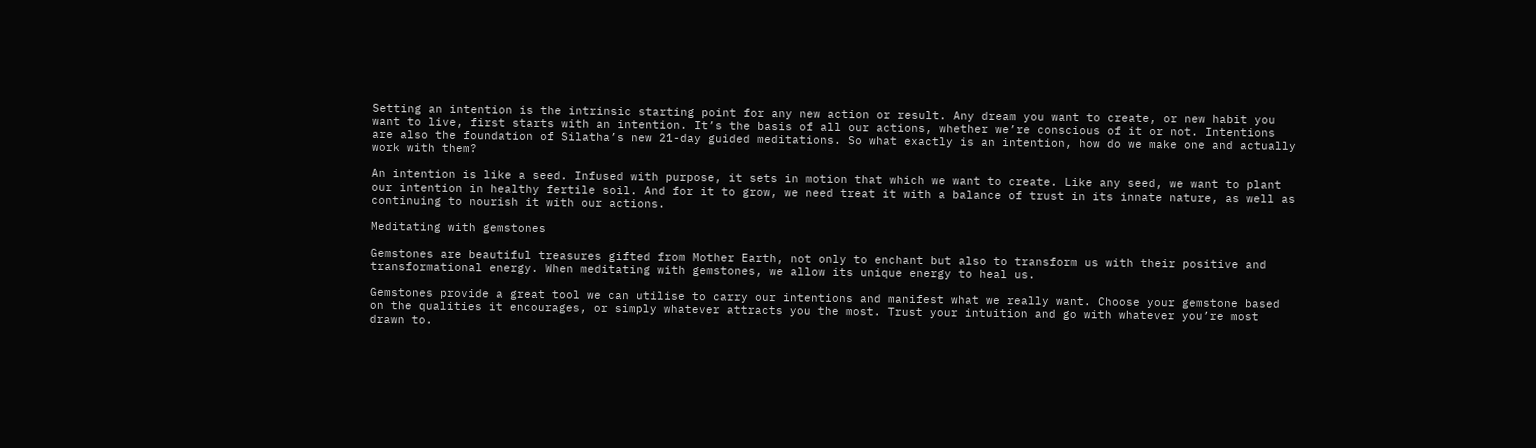Setting an intention is the intrinsic starting point for any new action or result. Any dream you want to create, or new habit you want to live, first starts with an intention. It’s the basis of all our actions, whether we’re conscious of it or not. Intentions are also the foundation of Silatha’s new 21-day guided meditations. So what exactly is an intention, how do we make one and actually work with them?

An intention is like a seed. Infused with purpose, it sets in motion that which we want to create. Like any seed, we want to plant our intention in healthy fertile soil. And for it to grow, we need treat it with a balance of trust in its innate nature, as well as continuing to nourish it with our actions.

Meditating with gemstones

Gemstones are beautiful treasures gifted from Mother Earth, not only to enchant but also to transform us with their positive and transformational energy. When meditating with gemstones, we allow its unique energy to heal us.

Gemstones provide a great tool we can utilise to carry our intentions and manifest what we really want. Choose your gemstone based on the qualities it encourages, or simply whatever attracts you the most. Trust your intuition and go with whatever you’re most drawn to.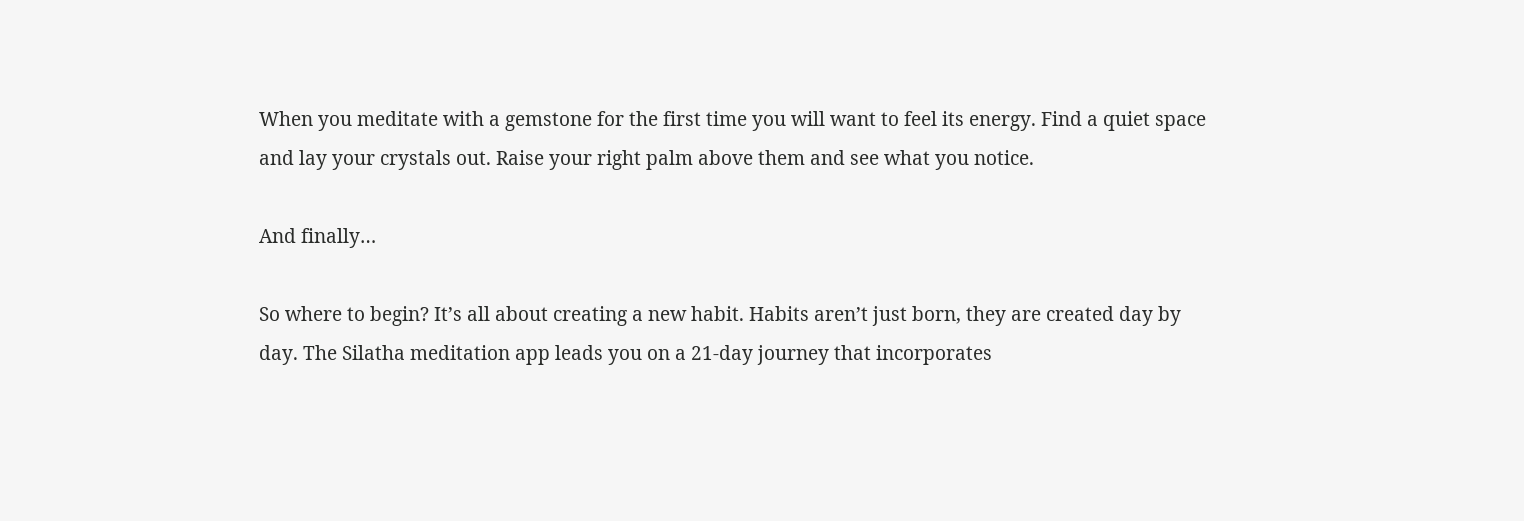When you meditate with a gemstone for the first time you will want to feel its energy. Find a quiet space and lay your crystals out. Raise your right palm above them and see what you notice.

And finally…

So where to begin? It’s all about creating a new habit. Habits aren’t just born, they are created day by day. The Silatha meditation app leads you on a 21-day journey that incorporates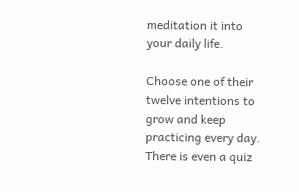meditation it into your daily life.

Choose one of their twelve intentions to grow and keep practicing every day. There is even a quiz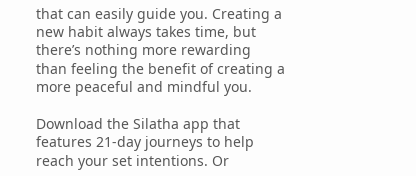that can easily guide you. Creating a new habit always takes time, but there’s nothing more rewarding than feeling the benefit of creating a more peaceful and mindful you.

Download the Silatha app that features 21-day journeys to help reach your set intentions. Or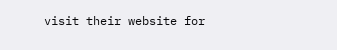visit their website for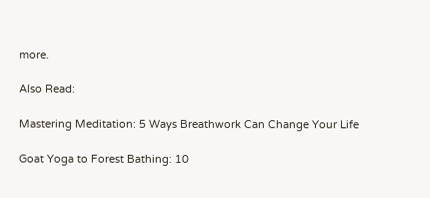more.

Also Read:

Mastering Meditation: 5 Ways Breathwork Can Change Your Life

Goat Yoga to Forest Bathing: 10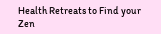Health Retreats to Find your Zen